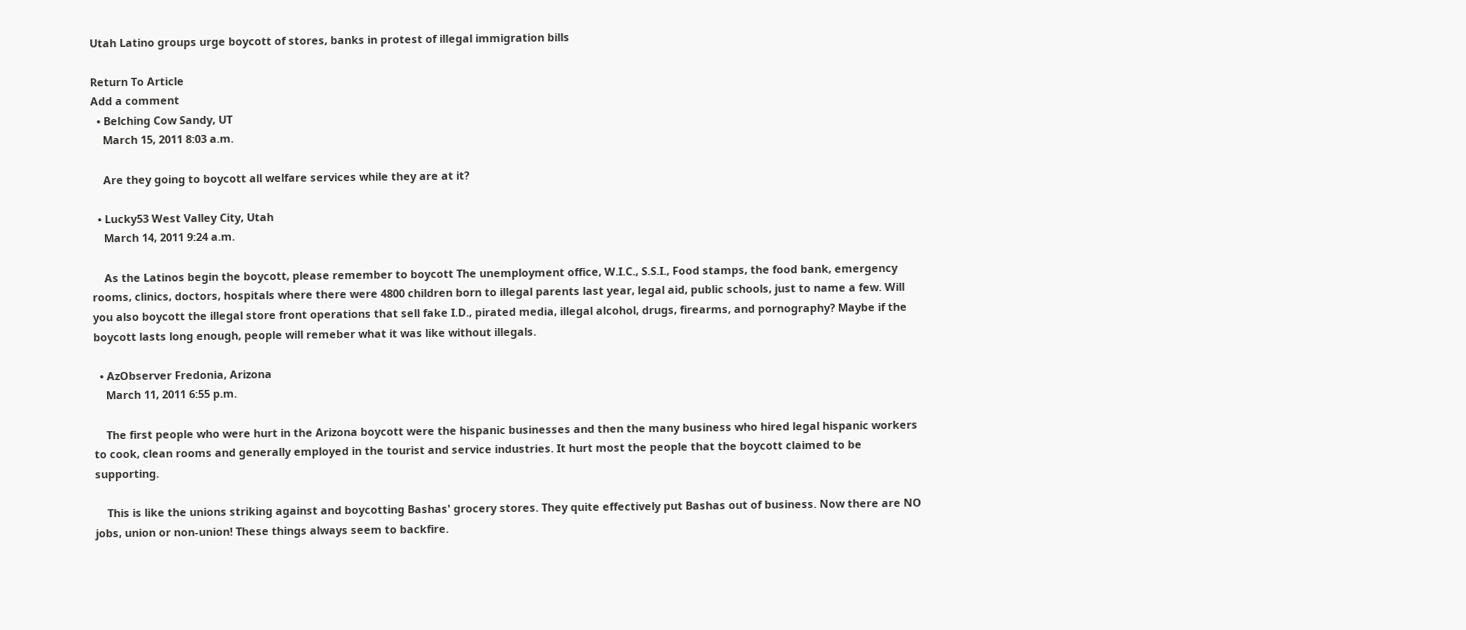Utah Latino groups urge boycott of stores, banks in protest of illegal immigration bills

Return To Article
Add a comment
  • Belching Cow Sandy, UT
    March 15, 2011 8:03 a.m.

    Are they going to boycott all welfare services while they are at it?

  • Lucky53 West Valley City, Utah
    March 14, 2011 9:24 a.m.

    As the Latinos begin the boycott, please remember to boycott The unemployment office, W.I.C., S.S.I., Food stamps, the food bank, emergency rooms, clinics, doctors, hospitals where there were 4800 children born to illegal parents last year, legal aid, public schools, just to name a few. Will you also boycott the illegal store front operations that sell fake I.D., pirated media, illegal alcohol, drugs, firearms, and pornography? Maybe if the boycott lasts long enough, people will remeber what it was like without illegals.

  • AzObserver Fredonia, Arizona
    March 11, 2011 6:55 p.m.

    The first people who were hurt in the Arizona boycott were the hispanic businesses and then the many business who hired legal hispanic workers to cook, clean rooms and generally employed in the tourist and service industries. It hurt most the people that the boycott claimed to be supporting.

    This is like the unions striking against and boycotting Bashas' grocery stores. They quite effectively put Bashas out of business. Now there are NO jobs, union or non-union! These things always seem to backfire.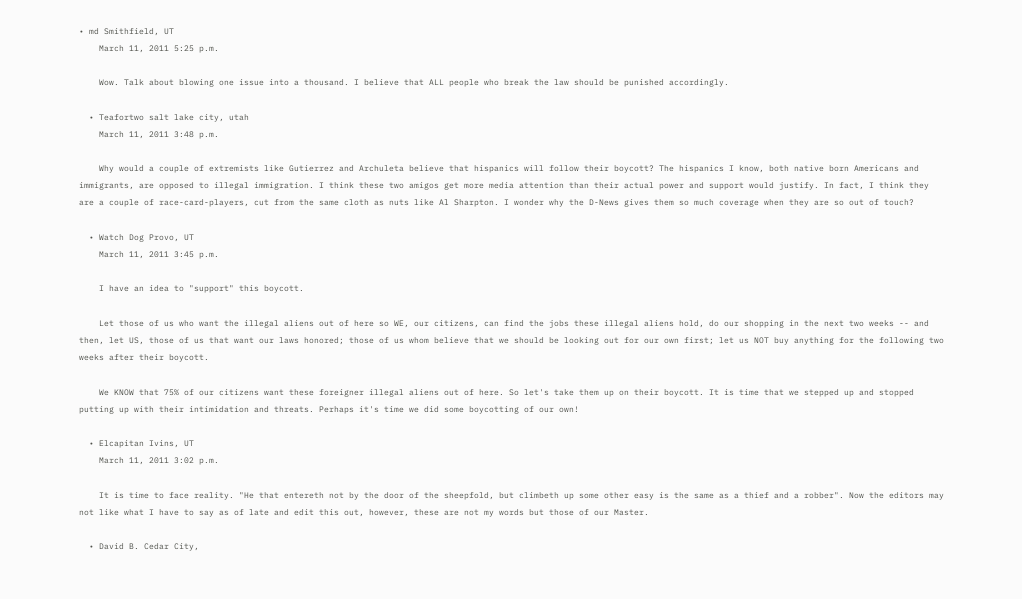• md Smithfield, UT
    March 11, 2011 5:25 p.m.

    Wow. Talk about blowing one issue into a thousand. I believe that ALL people who break the law should be punished accordingly.

  • Teafortwo salt lake city, utah
    March 11, 2011 3:48 p.m.

    Why would a couple of extremists like Gutierrez and Archuleta believe that hispanics will follow their boycott? The hispanics I know, both native born Americans and immigrants, are opposed to illegal immigration. I think these two amigos get more media attention than their actual power and support would justify. In fact, I think they are a couple of race-card-players, cut from the same cloth as nuts like Al Sharpton. I wonder why the D-News gives them so much coverage when they are so out of touch?

  • Watch Dog Provo, UT
    March 11, 2011 3:45 p.m.

    I have an idea to "support" this boycott.

    Let those of us who want the illegal aliens out of here so WE, our citizens, can find the jobs these illegal aliens hold, do our shopping in the next two weeks -- and then, let US, those of us that want our laws honored; those of us whom believe that we should be looking out for our own first; let us NOT buy anything for the following two weeks after their boycott.

    We KNOW that 75% of our citizens want these foreigner illegal aliens out of here. So let's take them up on their boycott. It is time that we stepped up and stopped putting up with their intimidation and threats. Perhaps it's time we did some boycotting of our own!

  • Elcapitan Ivins, UT
    March 11, 2011 3:02 p.m.

    It is time to face reality. "He that entereth not by the door of the sheepfold, but climbeth up some other easy is the same as a thief and a robber". Now the editors may not like what I have to say as of late and edit this out, however, these are not my words but those of our Master.

  • David B. Cedar City,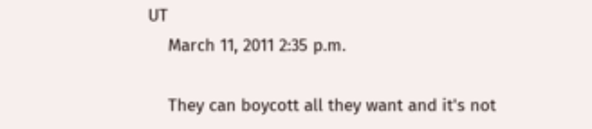UT
    March 11, 2011 2:35 p.m.

    They can boycott all they want and it's not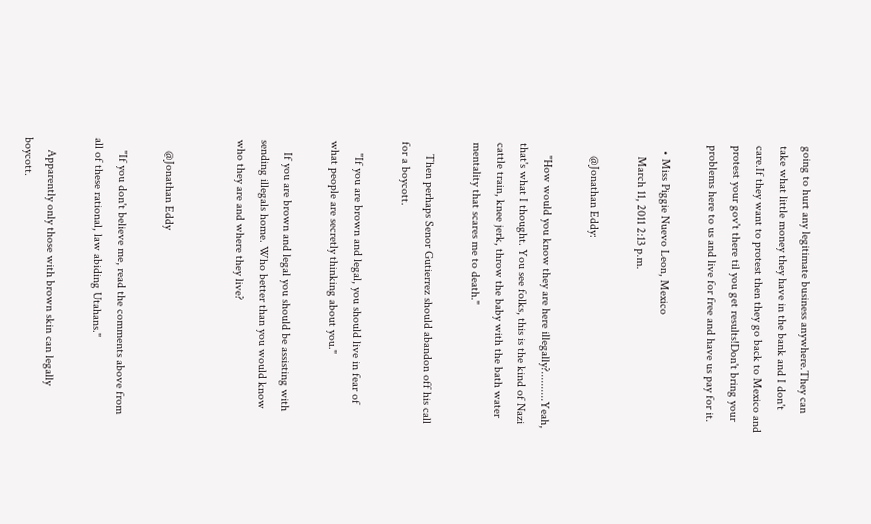going to hurt any legitimate business anywhere.They can take what little money they have in the bank and I don't care.If they want to protest then they go back to Mexico and protest your gov't there til you get results!Don't bring your problems here to us and live for free and have us pay for it.

  • Miss Piggie Nuevo Leon, Mexico
    March 11, 2011 2:13 p.m.

    @Jonathan Eddy:

    "How would you know they are here illegally?..........Yeah, that's what I thought. You see folks, this is the kind of Nazi cattle train, knee jerk, throw the baby with the bath water mentality that scares me to death."

    Then perhaps Senor Gutierrez should abandon off his call for a boycott.

    "If you are brown and legal, you should live in fear of what people are secretly thinking about you."

    If you are brown and legal you should be assisting with sending illegals home. Who better than you would know who they are and where they live?


    @Jonathan Eddy

    "If you don't believe me, read the comments above from all of these rational, law abiding Utahans."

    Apparently only those with brown skin can legally boycott.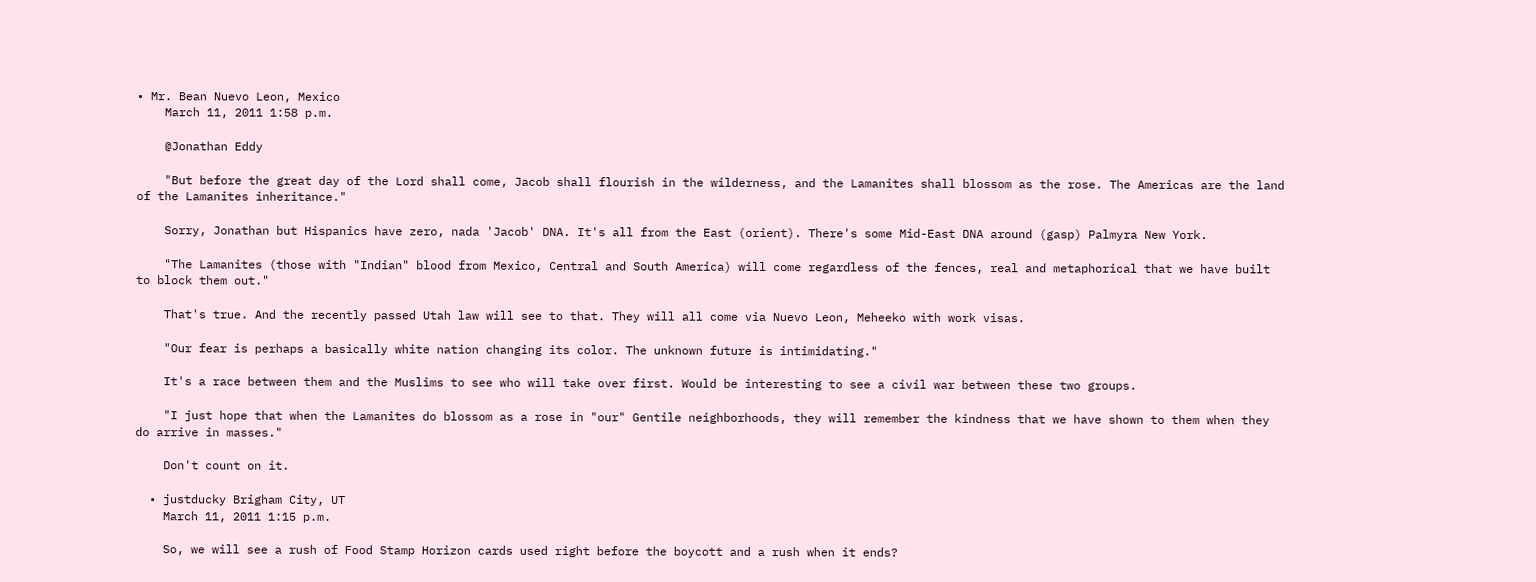• Mr. Bean Nuevo Leon, Mexico
    March 11, 2011 1:58 p.m.

    @Jonathan Eddy

    "But before the great day of the Lord shall come, Jacob shall flourish in the wilderness, and the Lamanites shall blossom as the rose. The Americas are the land of the Lamanites inheritance."

    Sorry, Jonathan but Hispanics have zero, nada 'Jacob' DNA. It's all from the East (orient). There's some Mid-East DNA around (gasp) Palmyra New York.

    "The Lamanites (those with "Indian" blood from Mexico, Central and South America) will come regardless of the fences, real and metaphorical that we have built to block them out."

    That's true. And the recently passed Utah law will see to that. They will all come via Nuevo Leon, Meheeko with work visas.

    "Our fear is perhaps a basically white nation changing its color. The unknown future is intimidating."

    It's a race between them and the Muslims to see who will take over first. Would be interesting to see a civil war between these two groups.

    "I just hope that when the Lamanites do blossom as a rose in "our" Gentile neighborhoods, they will remember the kindness that we have shown to them when they do arrive in masses."

    Don't count on it.

  • justducky Brigham City, UT
    March 11, 2011 1:15 p.m.

    So, we will see a rush of Food Stamp Horizon cards used right before the boycott and a rush when it ends?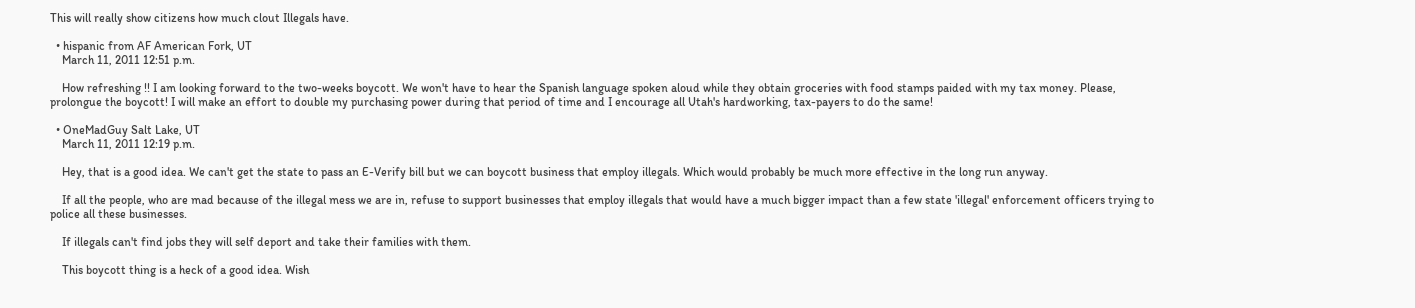This will really show citizens how much clout Illegals have.

  • hispanic from AF American Fork, UT
    March 11, 2011 12:51 p.m.

    How refreshing !! I am looking forward to the two-weeks boycott. We won't have to hear the Spanish language spoken aloud while they obtain groceries with food stamps paided with my tax money. Please, prolongue the boycott! I will make an effort to double my purchasing power during that period of time and I encourage all Utah's hardworking, tax-payers to do the same!

  • OneMadGuy Salt Lake, UT
    March 11, 2011 12:19 p.m.

    Hey, that is a good idea. We can't get the state to pass an E-Verify bill but we can boycott business that employ illegals. Which would probably be much more effective in the long run anyway.

    If all the people, who are mad because of the illegal mess we are in, refuse to support businesses that employ illegals that would have a much bigger impact than a few state 'illegal' enforcement officers trying to police all these businesses.

    If illegals can't find jobs they will self deport and take their families with them.

    This boycott thing is a heck of a good idea. Wish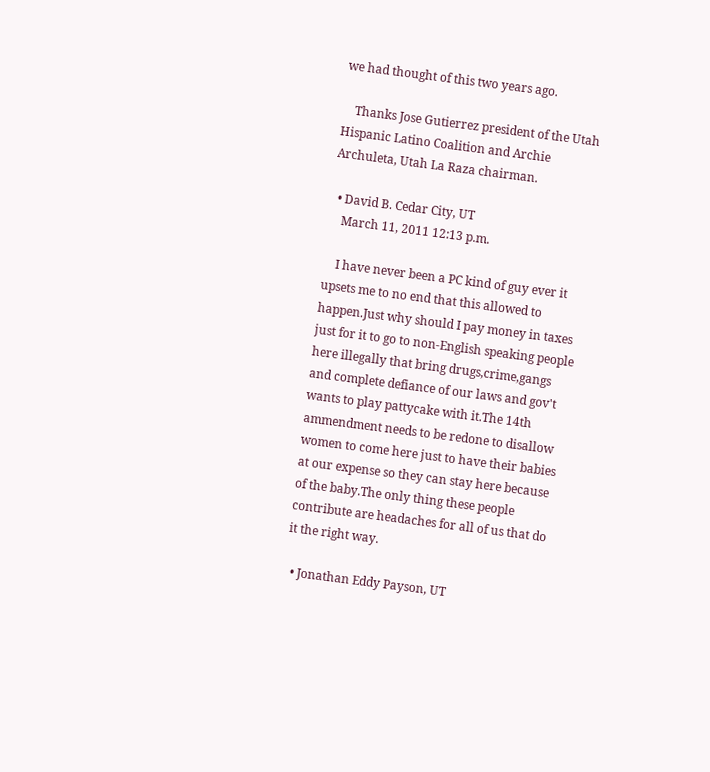we had thought of this two years ago.

    Thanks Jose Gutierrez president of the Utah Hispanic Latino Coalition and Archie Archuleta, Utah La Raza chairman.

  • David B. Cedar City, UT
    March 11, 2011 12:13 p.m.

    I have never been a PC kind of guy ever it upsets me to no end that this allowed to happen.Just why should I pay money in taxes just for it to go to non-English speaking people here illegally that bring drugs,crime,gangs and complete defiance of our laws and gov't wants to play pattycake with it.The 14th ammendment needs to be redone to disallow women to come here just to have their babies at our expense so they can stay here because of the baby.The only thing these people contribute are headaches for all of us that do it the right way.

  • Jonathan Eddy Payson, UT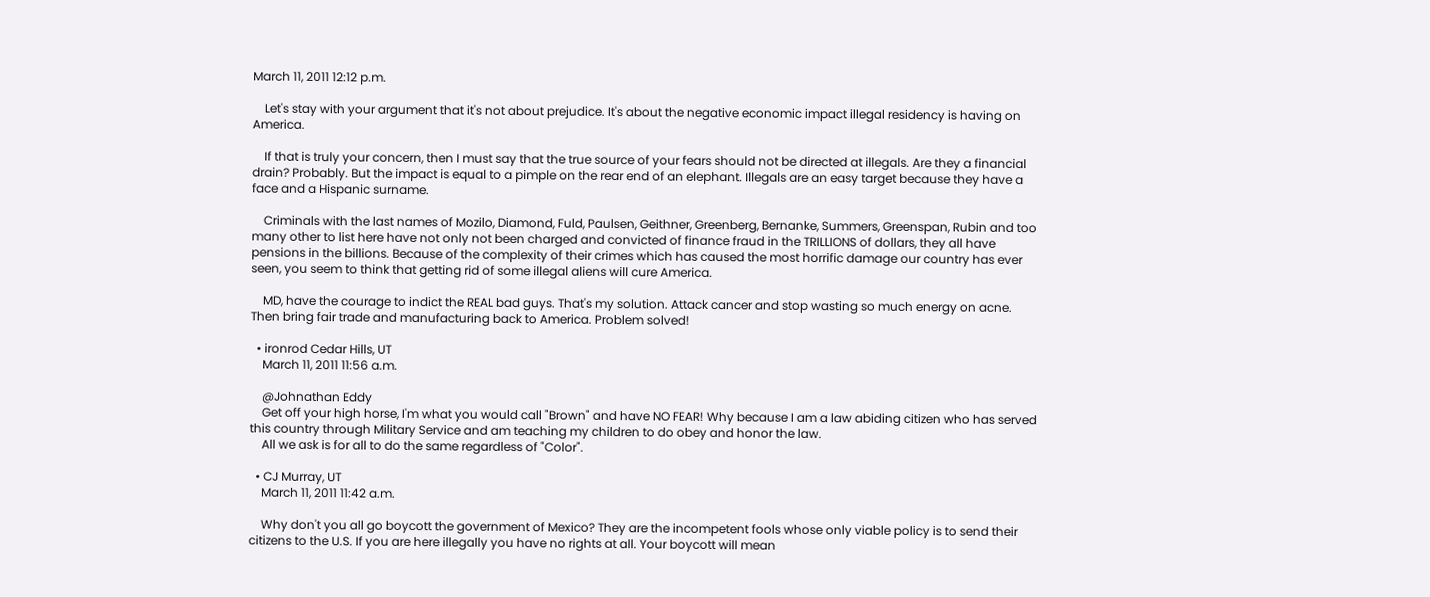March 11, 2011 12:12 p.m.

    Let's stay with your argument that it's not about prejudice. It's about the negative economic impact illegal residency is having on America.

    If that is truly your concern, then I must say that the true source of your fears should not be directed at illegals. Are they a financial drain? Probably. But the impact is equal to a pimple on the rear end of an elephant. Illegals are an easy target because they have a face and a Hispanic surname.

    Criminals with the last names of Mozilo, Diamond, Fuld, Paulsen, Geithner, Greenberg, Bernanke, Summers, Greenspan, Rubin and too many other to list here have not only not been charged and convicted of finance fraud in the TRILLIONS of dollars, they all have pensions in the billions. Because of the complexity of their crimes which has caused the most horrific damage our country has ever seen, you seem to think that getting rid of some illegal aliens will cure America.

    MD, have the courage to indict the REAL bad guys. That's my solution. Attack cancer and stop wasting so much energy on acne. Then bring fair trade and manufacturing back to America. Problem solved!

  • ironrod Cedar Hills, UT
    March 11, 2011 11:56 a.m.

    @Johnathan Eddy
    Get off your high horse, I'm what you would call "Brown" and have NO FEAR! Why because I am a law abiding citizen who has served this country through Military Service and am teaching my children to do obey and honor the law.
    All we ask is for all to do the same regardless of "Color".

  • CJ Murray, UT
    March 11, 2011 11:42 a.m.

    Why don't you all go boycott the government of Mexico? They are the incompetent fools whose only viable policy is to send their citizens to the U.S. If you are here illegally you have no rights at all. Your boycott will mean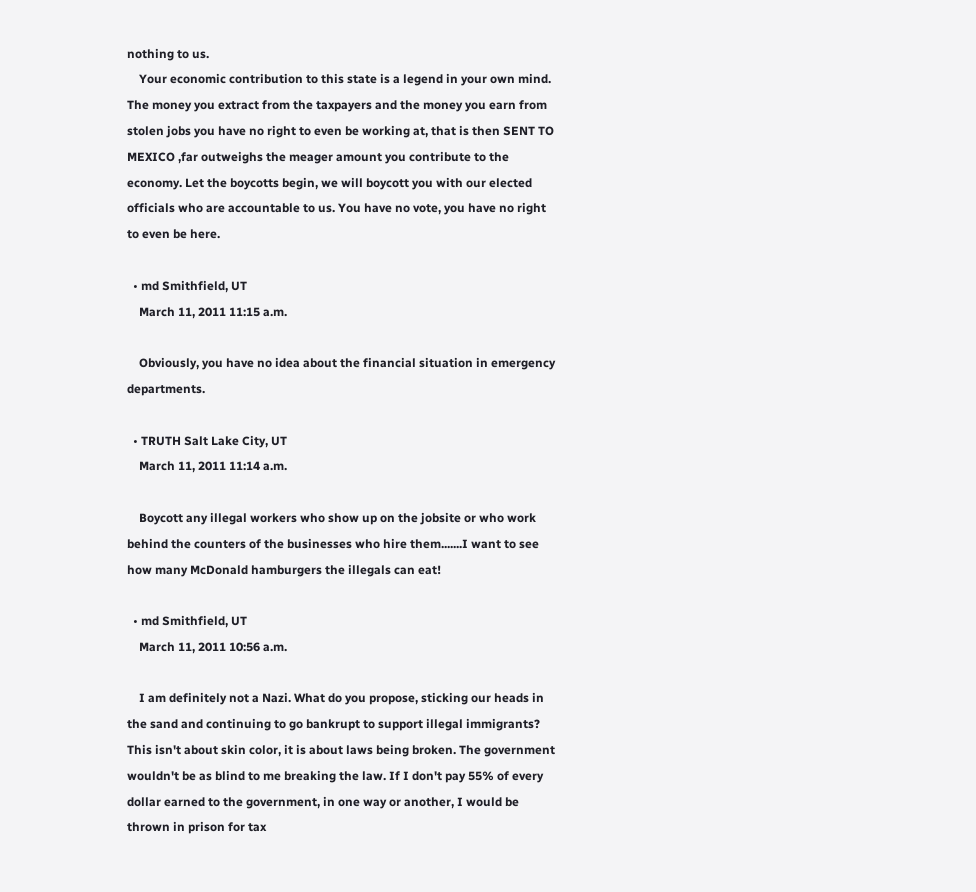nothing to us.
    Your economic contribution to this state is a legend in your own mind. The money you extract from the taxpayers and the money you earn from stolen jobs you have no right to even be working at, that is then SENT TO MEXICO ,far outweighs the meager amount you contribute to the economy. Let the boycotts begin, we will boycott you with our elected officials who are accountable to us. You have no vote, you have no right to even be here.

  • md Smithfield, UT
    March 11, 2011 11:15 a.m.

    Obviously, you have no idea about the financial situation in emergency departments.

  • TRUTH Salt Lake City, UT
    March 11, 2011 11:14 a.m.

    Boycott any illegal workers who show up on the jobsite or who work behind the counters of the businesses who hire them.......I want to see how many McDonald hamburgers the illegals can eat!

  • md Smithfield, UT
    March 11, 2011 10:56 a.m.

    I am definitely not a Nazi. What do you propose, sticking our heads in the sand and continuing to go bankrupt to support illegal immigrants? This isn't about skin color, it is about laws being broken. The government wouldn't be as blind to me breaking the law. If I don't pay 55% of every dollar earned to the government, in one way or another, I would be thrown in prison for tax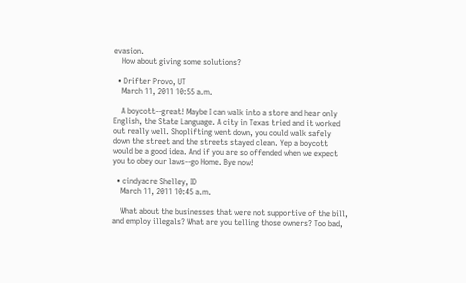evasion.
    How about giving some solutions?

  • Drifter Provo, UT
    March 11, 2011 10:55 a.m.

    A boycott--great! Maybe I can walk into a store and hear only English, the State Language. A city in Texas tried and it worked out really well. Shoplifting went down, you could walk safely down the street and the streets stayed clean. Yep a boycott would be a good idea. And if you are so offended when we expect you to obey our laws--go Home. Bye now!

  • cindyacre Shelley, ID
    March 11, 2011 10:45 a.m.

    What about the businesses that were not supportive of the bill, and employ illegals? What are you telling those owners? Too bad,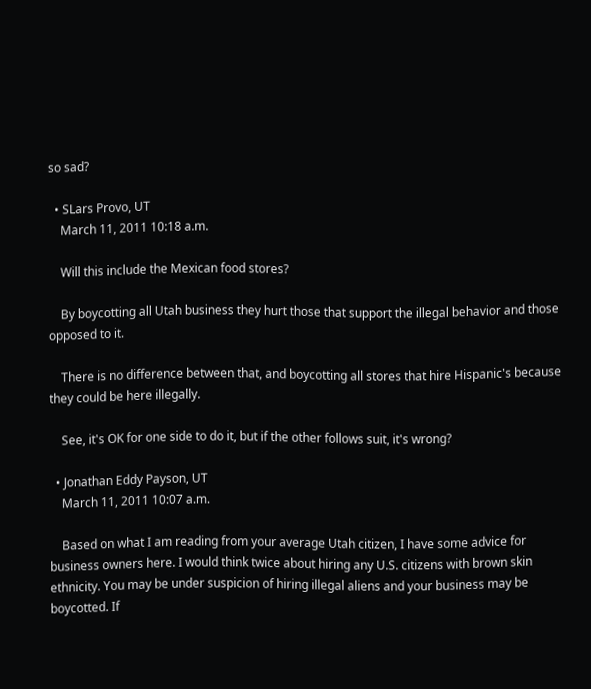so sad?

  • SLars Provo, UT
    March 11, 2011 10:18 a.m.

    Will this include the Mexican food stores?

    By boycotting all Utah business they hurt those that support the illegal behavior and those opposed to it.

    There is no difference between that, and boycotting all stores that hire Hispanic's because they could be here illegally.

    See, it's OK for one side to do it, but if the other follows suit, it's wrong?

  • Jonathan Eddy Payson, UT
    March 11, 2011 10:07 a.m.

    Based on what I am reading from your average Utah citizen, I have some advice for business owners here. I would think twice about hiring any U.S. citizens with brown skin ethnicity. You may be under suspicion of hiring illegal aliens and your business may be boycotted. If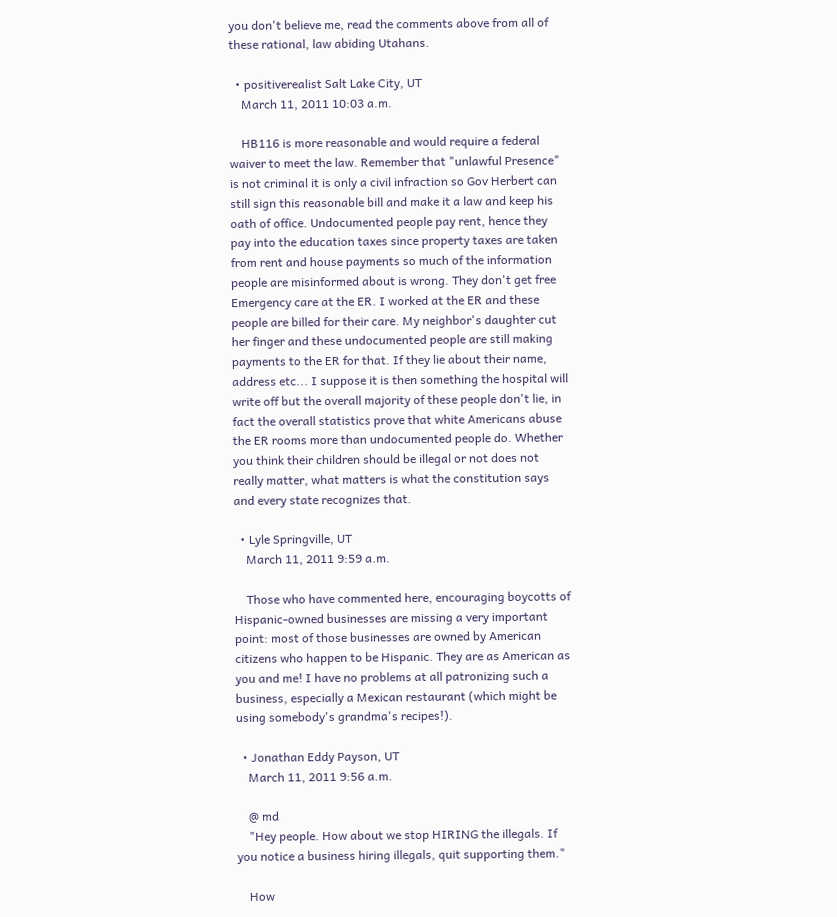you don't believe me, read the comments above from all of these rational, law abiding Utahans.

  • positiverealist Salt Lake City, UT
    March 11, 2011 10:03 a.m.

    HB116 is more reasonable and would require a federal waiver to meet the law. Remember that "unlawful Presence" is not criminal it is only a civil infraction so Gov Herbert can still sign this reasonable bill and make it a law and keep his oath of office. Undocumented people pay rent, hence they pay into the education taxes since property taxes are taken from rent and house payments so much of the information people are misinformed about is wrong. They don't get free Emergency care at the ER. I worked at the ER and these people are billed for their care. My neighbor's daughter cut her finger and these undocumented people are still making payments to the ER for that. If they lie about their name, address etc... I suppose it is then something the hospital will write off but the overall majority of these people don't lie, in fact the overall statistics prove that white Americans abuse the ER rooms more than undocumented people do. Whether you think their children should be illegal or not does not really matter, what matters is what the constitution says and every state recognizes that.

  • Lyle Springville, UT
    March 11, 2011 9:59 a.m.

    Those who have commented here, encouraging boycotts of Hispanic-owned businesses are missing a very important point: most of those businesses are owned by American citizens who happen to be Hispanic. They are as American as you and me! I have no problems at all patronizing such a business, especially a Mexican restaurant (which might be using somebody's grandma's recipes!).

  • Jonathan Eddy Payson, UT
    March 11, 2011 9:56 a.m.

    @ md
    "Hey people. How about we stop HIRING the illegals. If you notice a business hiring illegals, quit supporting them."

    How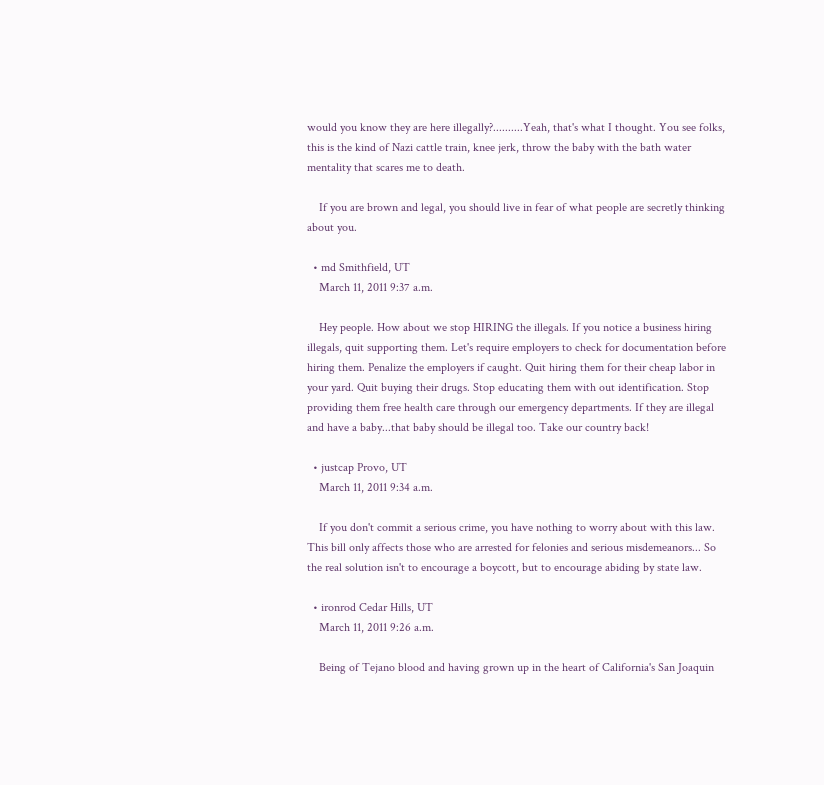would you know they are here illegally?..........Yeah, that's what I thought. You see folks, this is the kind of Nazi cattle train, knee jerk, throw the baby with the bath water mentality that scares me to death.

    If you are brown and legal, you should live in fear of what people are secretly thinking about you.

  • md Smithfield, UT
    March 11, 2011 9:37 a.m.

    Hey people. How about we stop HIRING the illegals. If you notice a business hiring illegals, quit supporting them. Let's require employers to check for documentation before hiring them. Penalize the employers if caught. Quit hiring them for their cheap labor in your yard. Quit buying their drugs. Stop educating them with out identification. Stop providing them free health care through our emergency departments. If they are illegal and have a baby...that baby should be illegal too. Take our country back!

  • justcap Provo, UT
    March 11, 2011 9:34 a.m.

    If you don't commit a serious crime, you have nothing to worry about with this law. This bill only affects those who are arrested for felonies and serious misdemeanors... So the real solution isn't to encourage a boycott, but to encourage abiding by state law.

  • ironrod Cedar Hills, UT
    March 11, 2011 9:26 a.m.

    Being of Tejano blood and having grown up in the heart of California's San Joaquin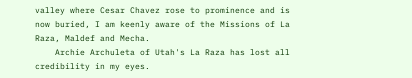valley where Cesar Chavez rose to prominence and is now buried, I am keenly aware of the Missions of La Raza, Maldef and Mecha.
    Archie Archuleta of Utah's La Raza has lost all credibility in my eyes.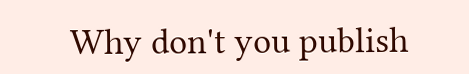Why don't you publish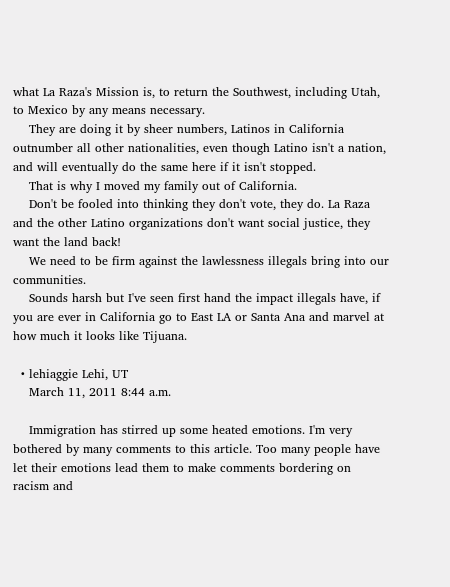what La Raza's Mission is, to return the Southwest, including Utah, to Mexico by any means necessary.
    They are doing it by sheer numbers, Latinos in California outnumber all other nationalities, even though Latino isn't a nation, and will eventually do the same here if it isn't stopped.
    That is why I moved my family out of California.
    Don't be fooled into thinking they don't vote, they do. La Raza and the other Latino organizations don't want social justice, they want the land back!
    We need to be firm against the lawlessness illegals bring into our communities.
    Sounds harsh but I've seen first hand the impact illegals have, if you are ever in California go to East LA or Santa Ana and marvel at how much it looks like Tijuana.

  • lehiaggie Lehi, UT
    March 11, 2011 8:44 a.m.

    Immigration has stirred up some heated emotions. I'm very bothered by many comments to this article. Too many people have let their emotions lead them to make comments bordering on racism and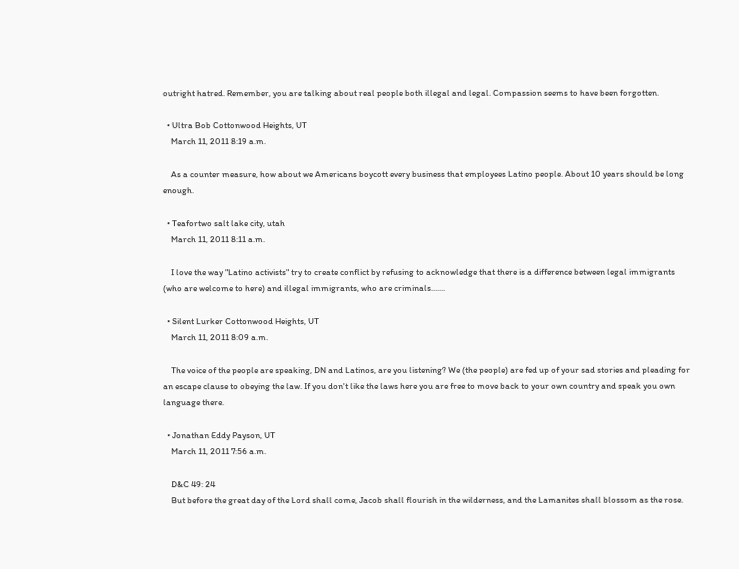outright hatred. Remember, you are talking about real people both illegal and legal. Compassion seems to have been forgotten.

  • Ultra Bob Cottonwood Heights, UT
    March 11, 2011 8:19 a.m.

    As a counter measure, how about we Americans boycott every business that employees Latino people. About 10 years should be long enough.

  • Teafortwo salt lake city, utah
    March 11, 2011 8:11 a.m.

    I love the way "Latino activists" try to create conflict by refusing to acknowledge that there is a difference between legal immigrants (who are welcome to here) and illegal immigrants, who are criminals.......

  • Silent Lurker Cottonwood Heights, UT
    March 11, 2011 8:09 a.m.

    The voice of the people are speaking, DN and Latinos, are you listening? We (the people) are fed up of your sad stories and pleading for an escape clause to obeying the law. If you don't like the laws here you are free to move back to your own country and speak you own language there.

  • Jonathan Eddy Payson, UT
    March 11, 2011 7:56 a.m.

    D&C 49: 24
    But before the great day of the Lord shall come, Jacob shall flourish in the wilderness, and the Lamanites shall blossom as the rose.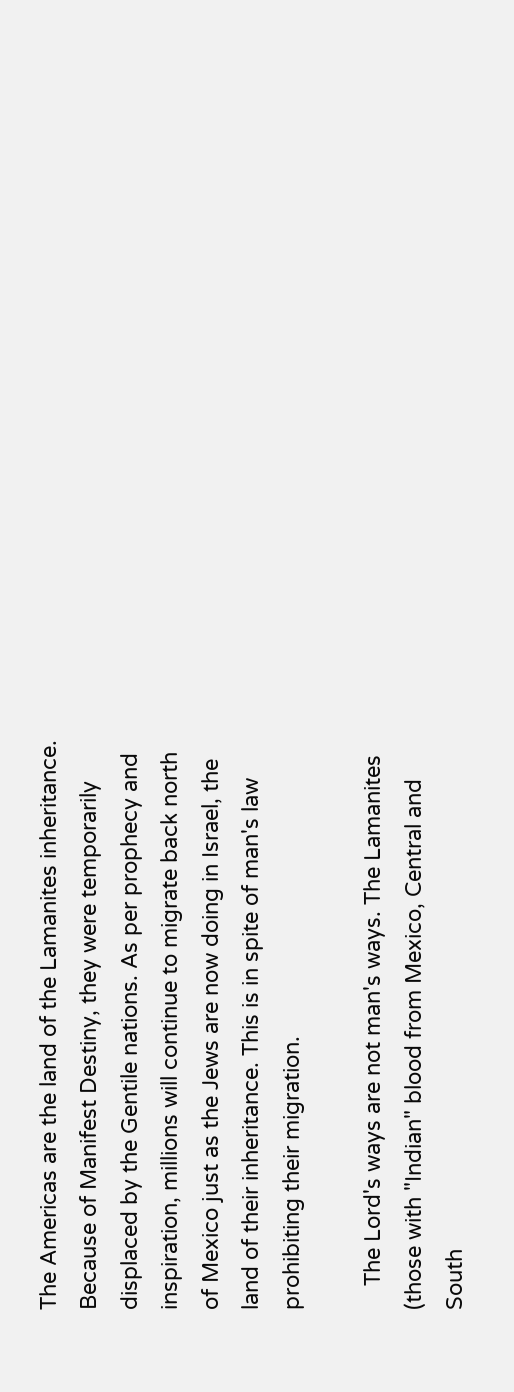The Americas are the land of the Lamanites inheritance. Because of Manifest Destiny, they were temporarily displaced by the Gentile nations. As per prophecy and inspiration, millions will continue to migrate back north of Mexico just as the Jews are now doing in Israel, the land of their inheritance. This is in spite of man's law prohibiting their migration.

    The Lord's ways are not man's ways. The Lamanites (those with "Indian" blood from Mexico, Central and South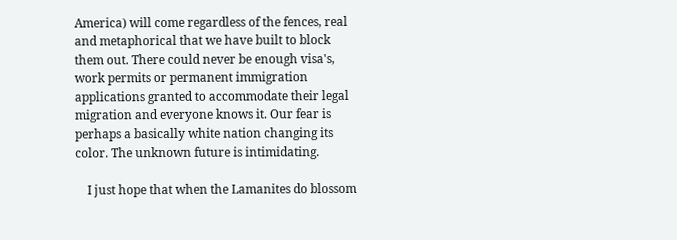America) will come regardless of the fences, real and metaphorical that we have built to block them out. There could never be enough visa's, work permits or permanent immigration applications granted to accommodate their legal migration and everyone knows it. Our fear is perhaps a basically white nation changing its color. The unknown future is intimidating.

    I just hope that when the Lamanites do blossom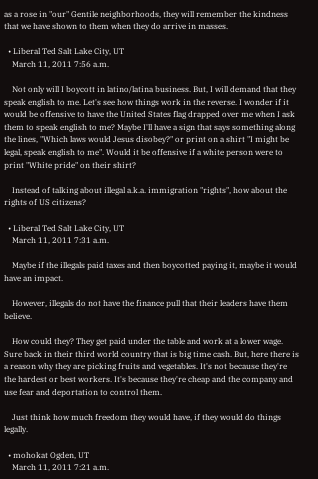as a rose in "our" Gentile neighborhoods, they will remember the kindness that we have shown to them when they do arrive in masses.

  • Liberal Ted Salt Lake City, UT
    March 11, 2011 7:56 a.m.

    Not only will I boycott in latino/latina business. But, I will demand that they speak english to me. Let's see how things work in the reverse. I wonder if it would be offensive to have the United States flag drapped over me when I ask them to speak english to me? Maybe I'll have a sign that says something along the lines, "Which laws would Jesus disobey?" or print on a shirt "I might be legal, speak english to me". Would it be offensive if a white person were to print "White pride" on their shirt?

    Instead of talking about illegal a.k.a. immigration "rights", how about the rights of US citizens?

  • Liberal Ted Salt Lake City, UT
    March 11, 2011 7:31 a.m.

    Maybe if the illegals paid taxes and then boycotted paying it, maybe it would have an impact.

    However, illegals do not have the finance pull that their leaders have them believe.

    How could they? They get paid under the table and work at a lower wage. Sure back in their third world country that is big time cash. But, here there is a reason why they are picking fruits and vegetables. It's not because they're the hardest or best workers. It's because they're cheap and the company and use fear and deportation to control them.

    Just think how much freedom they would have, if they would do things legally.

  • mohokat Ogden, UT
    March 11, 2011 7:21 a.m.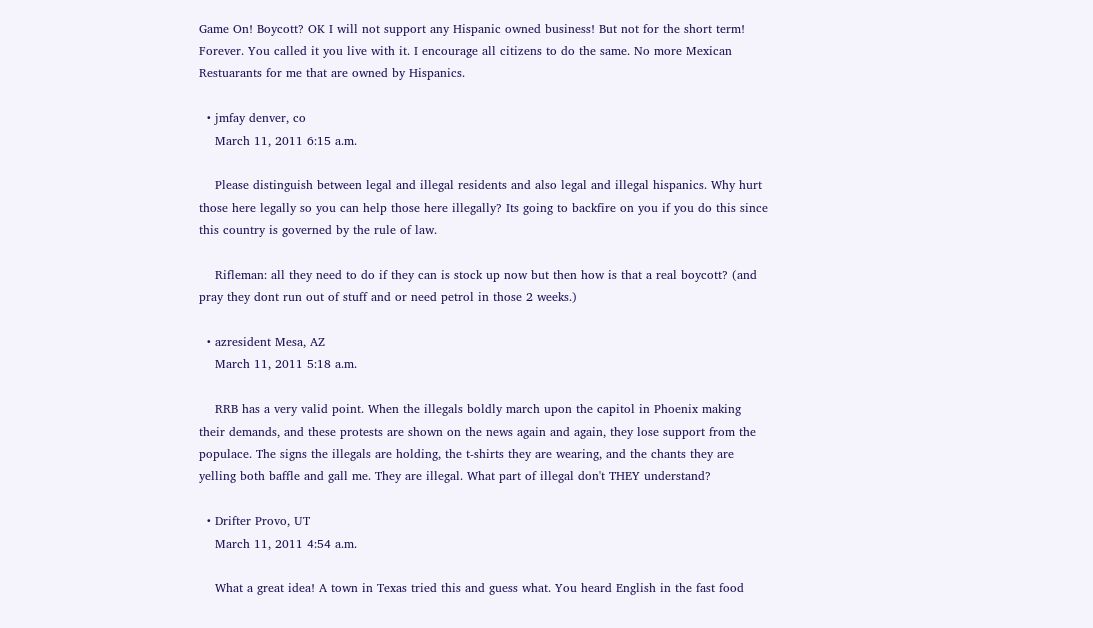Game On! Boycott? OK I will not support any Hispanic owned business! But not for the short term! Forever. You called it you live with it. I encourage all citizens to do the same. No more Mexican Restuarants for me that are owned by Hispanics.

  • jmfay denver, co
    March 11, 2011 6:15 a.m.

    Please distinguish between legal and illegal residents and also legal and illegal hispanics. Why hurt those here legally so you can help those here illegally? Its going to backfire on you if you do this since this country is governed by the rule of law.

    Rifleman: all they need to do if they can is stock up now but then how is that a real boycott? (and pray they dont run out of stuff and or need petrol in those 2 weeks.)

  • azresident Mesa, AZ
    March 11, 2011 5:18 a.m.

    RRB has a very valid point. When the illegals boldly march upon the capitol in Phoenix making their demands, and these protests are shown on the news again and again, they lose support from the populace. The signs the illegals are holding, the t-shirts they are wearing, and the chants they are yelling both baffle and gall me. They are illegal. What part of illegal don't THEY understand?

  • Drifter Provo, UT
    March 11, 2011 4:54 a.m.

    What a great idea! A town in Texas tried this and guess what. You heard English in the fast food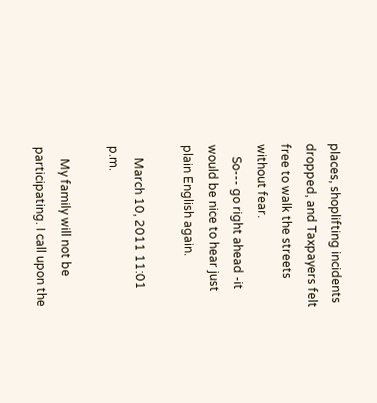places, shoplifting incidents dropped, and Taxpayers felt free to walk the streets without fear.
    So--- go right ahead -it would be nice to hear just plain English again.

    March 10, 2011 11:01 p.m.

    My family will not be participating. I call upon the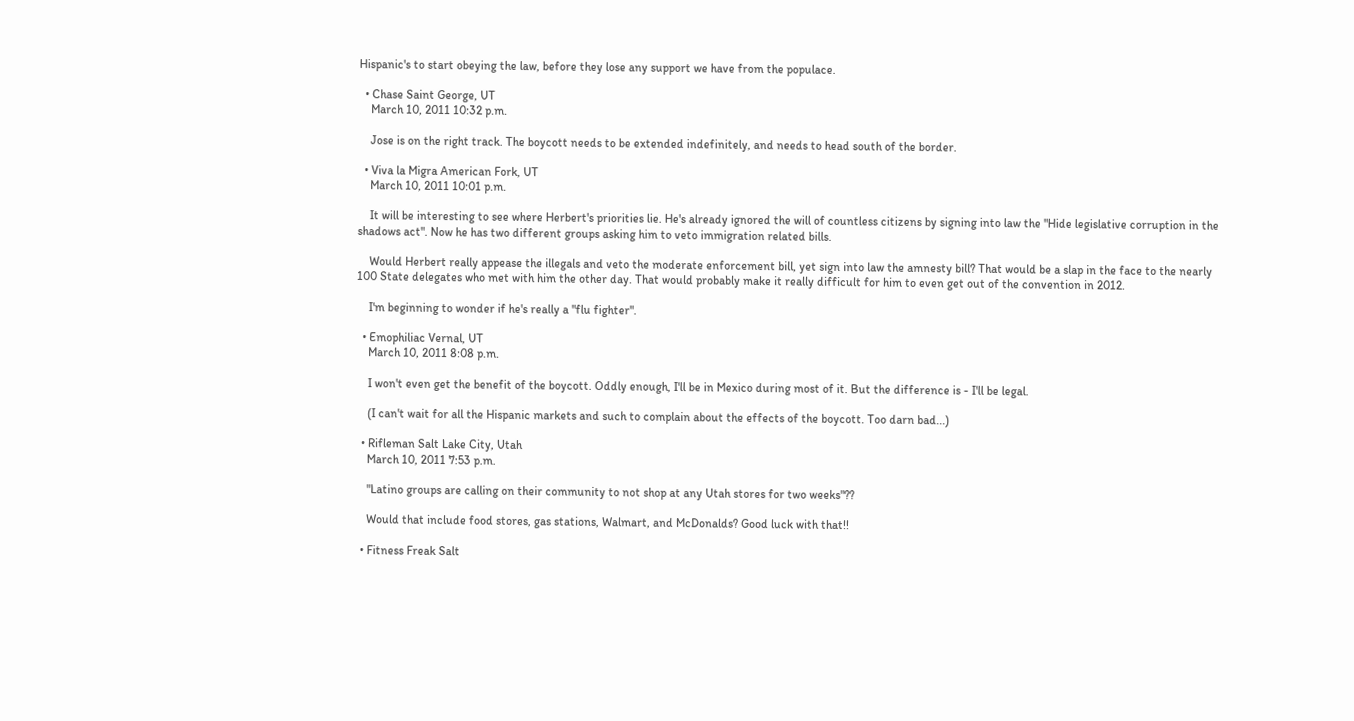Hispanic's to start obeying the law, before they lose any support we have from the populace.

  • Chase Saint George, UT
    March 10, 2011 10:32 p.m.

    Jose is on the right track. The boycott needs to be extended indefinitely, and needs to head south of the border.

  • Viva la Migra American Fork, UT
    March 10, 2011 10:01 p.m.

    It will be interesting to see where Herbert's priorities lie. He's already ignored the will of countless citizens by signing into law the "Hide legislative corruption in the shadows act". Now he has two different groups asking him to veto immigration related bills.

    Would Herbert really appease the illegals and veto the moderate enforcement bill, yet sign into law the amnesty bill? That would be a slap in the face to the nearly 100 State delegates who met with him the other day. That would probably make it really difficult for him to even get out of the convention in 2012.

    I'm beginning to wonder if he's really a "flu fighter".

  • Emophiliac Vernal, UT
    March 10, 2011 8:08 p.m.

    I won't even get the benefit of the boycott. Oddly enough, I'll be in Mexico during most of it. But the difference is - I'll be legal.

    (I can't wait for all the Hispanic markets and such to complain about the effects of the boycott. Too darn bad...)

  • Rifleman Salt Lake City, Utah
    March 10, 2011 7:53 p.m.

    "Latino groups are calling on their community to not shop at any Utah stores for two weeks"??

    Would that include food stores, gas stations, Walmart, and McDonalds? Good luck with that!!

  • Fitness Freak Salt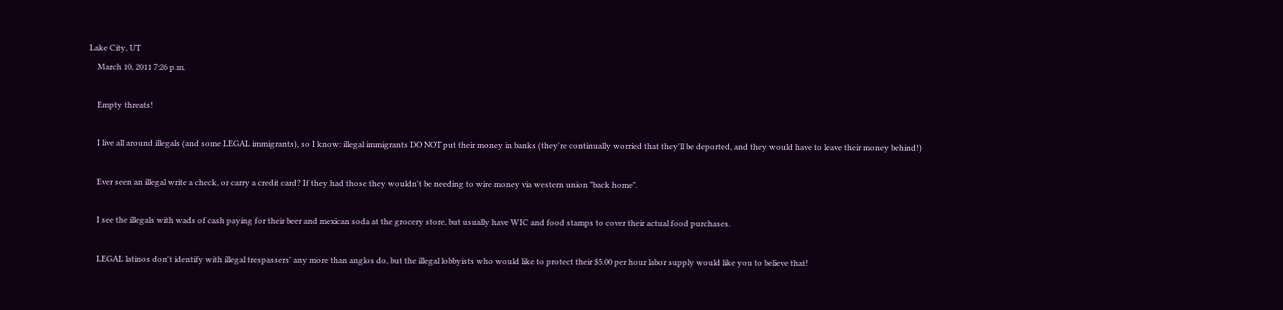Lake City, UT
    March 10, 2011 7:26 p.m.

    Empty threats!

    I live all around illegals (and some LEGAL immigrants), so I know: illegal immigrants DO NOT put their money in banks (they're continually worried that they'll be deported, and they would have to leave their money behind!)

    Ever seen an illegal write a check, or carry a credit card? If they had those they wouldn't be needing to wire money via western union "back home".

    I see the illegals with wads of cash paying for their beer and mexican soda at the grocery store, but usually have WIC and food stamps to cover their actual food purchases.

    LEGAL latinos don't identify with illegal trespassers' any more than anglos do, but the illegal lobbyists who would like to protect their $5.00 per hour labor supply would like you to believe that!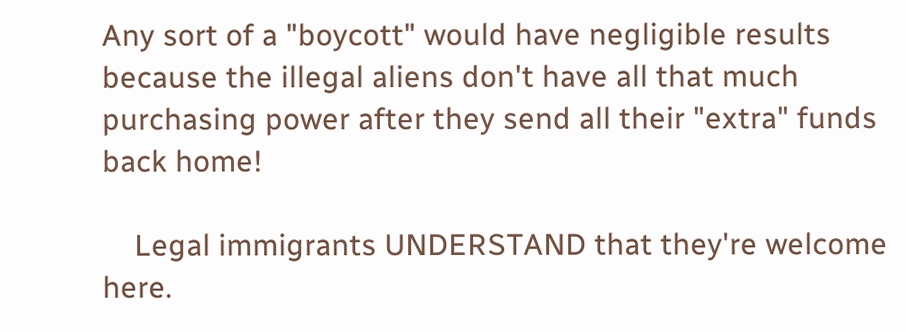Any sort of a "boycott" would have negligible results because the illegal aliens don't have all that much purchasing power after they send all their "extra" funds back home!

    Legal immigrants UNDERSTAND that they're welcome here.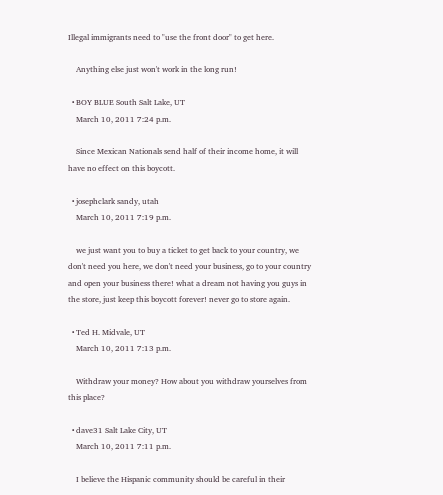Illegal immigrants need to "use the front door" to get here.

    Anything else just won't work in the long run!

  • BOY BLUE South Salt Lake, UT
    March 10, 2011 7:24 p.m.

    Since Mexican Nationals send half of their income home, it will have no effect on this boycott.

  • josephclark sandy, utah
    March 10, 2011 7:19 p.m.

    we just want you to buy a ticket to get back to your country, we don't need you here, we don't need your business, go to your country and open your business there! what a dream not having you guys in the store, just keep this boycott forever! never go to store again.

  • Ted H. Midvale, UT
    March 10, 2011 7:13 p.m.

    Withdraw your money? How about you withdraw yourselves from this place?

  • dave31 Salt Lake City, UT
    March 10, 2011 7:11 p.m.

    I believe the Hispanic community should be careful in their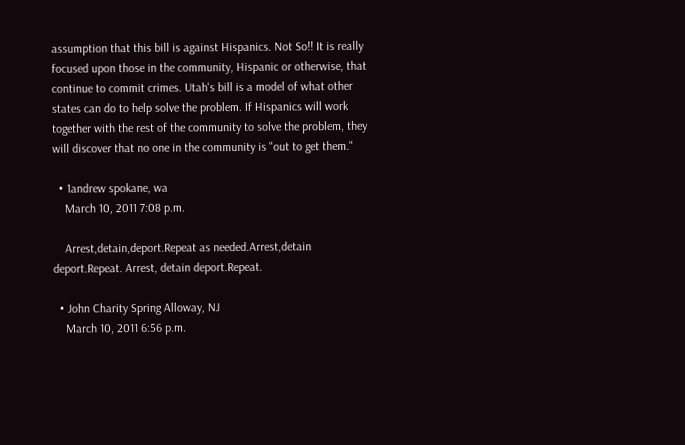assumption that this bill is against Hispanics. Not So!! It is really focused upon those in the community, Hispanic or otherwise, that continue to commit crimes. Utah's bill is a model of what other states can do to help solve the problem. If Hispanics will work together with the rest of the community to solve the problem, they will discover that no one in the community is "out to get them."

  • 1andrew spokane, wa
    March 10, 2011 7:08 p.m.

    Arrest,detain,deport.Repeat as needed.Arrest,detain deport.Repeat. Arrest, detain deport.Repeat.

  • John Charity Spring Alloway, NJ
    March 10, 2011 6:56 p.m.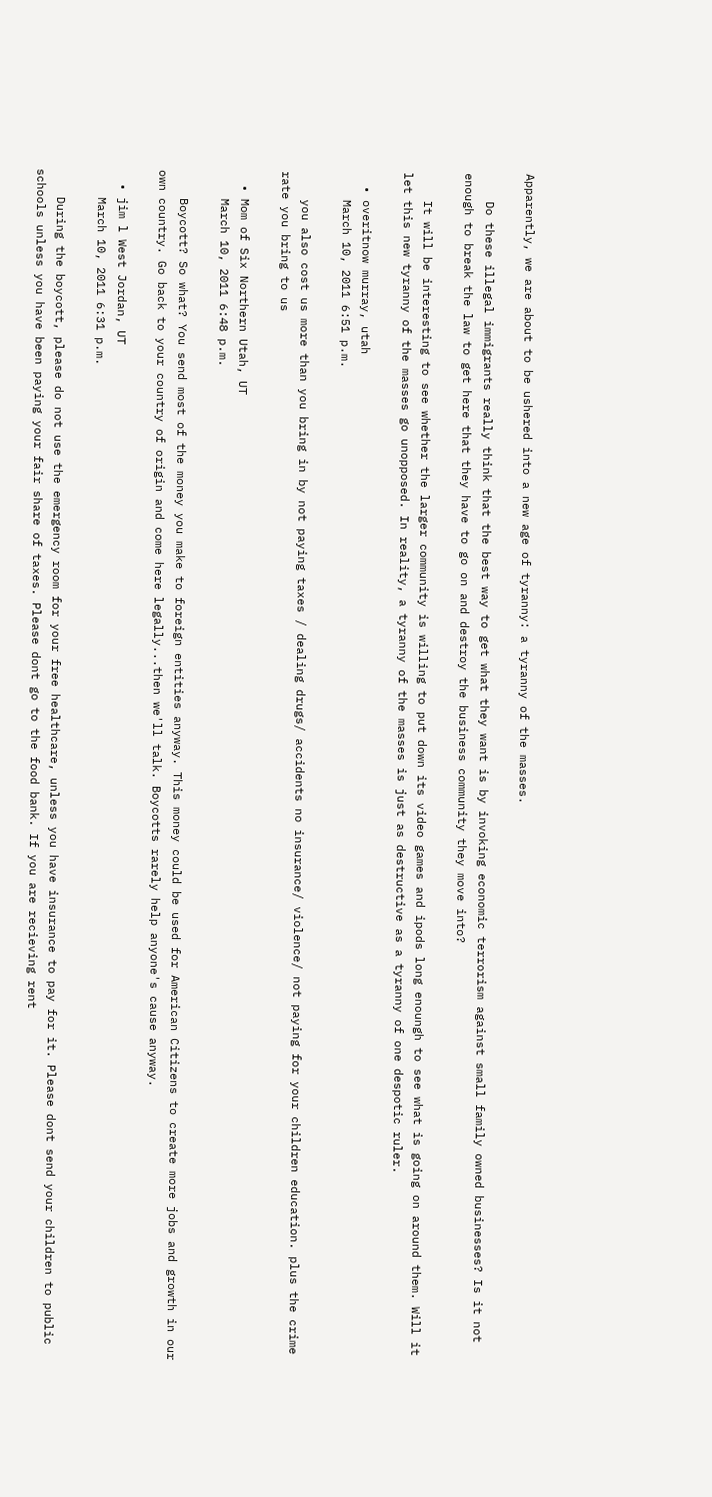Apparently, we are about to be ushered into a new age of tyranny: a tyranny of the masses.

    Do these illegal immigrants really think that the best way to get what they want is by invoking economic terrorism against small family owned businesses? Is it not enough to break the law to get here that they have to go on and destroy the business community they move into?

    It will be interesting to see whether the larger community is willing to put down its video games and ipods long enoungh to see what is going on around them. Will it let this new tyranny of the masses go unopposed. In reality, a tyranny of the masses is just as destructive as a tyranny of one despotic ruler.

  • overitnow murray, utah
    March 10, 2011 6:51 p.m.

    you also cost us more than you bring in by not paying taxes / dealing drugs/ accidents no insurance/ violence/ not paying for your children education. plus the crime rate you bring to us

  • Mom of Six Northern Utah, UT
    March 10, 2011 6:48 p.m.

    Boycott? So what? You send most of the money you make to foreign entities anyway. This money could be used for American Citizens to create more jobs and growth in our own country. Go back to your country of origin and come here legally...then we'll talk. Boycotts rarely help anyone's cause anyway.

  • jim l West Jordan, UT
    March 10, 2011 6:31 p.m.

    During the boycott, please do not use the emergency room for your free healthcare, unless you have insurance to pay for it. Please dont send your children to public schools unless you have been paying your fair share of taxes. Please dont go to the food bank. If you are recieving rent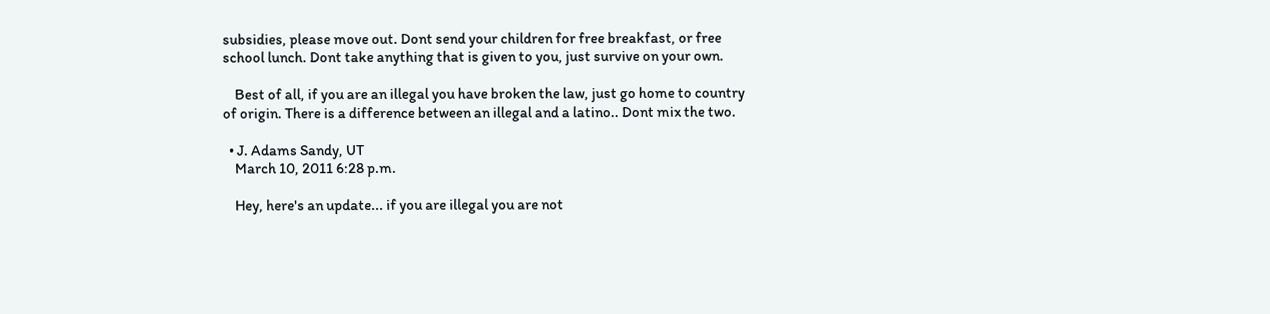subsidies, please move out. Dont send your children for free breakfast, or free school lunch. Dont take anything that is given to you, just survive on your own.

    Best of all, if you are an illegal you have broken the law, just go home to country of origin. There is a difference between an illegal and a latino.. Dont mix the two.

  • J. Adams Sandy, UT
    March 10, 2011 6:28 p.m.

    Hey, here's an update... if you are illegal you are not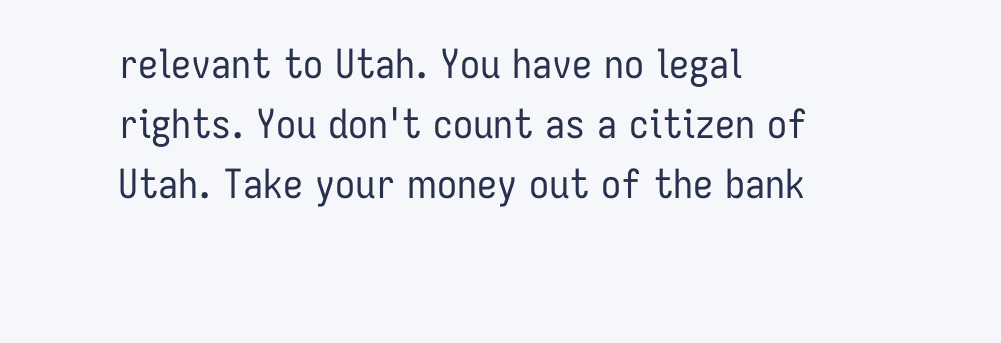relevant to Utah. You have no legal rights. You don't count as a citizen of Utah. Take your money out of the bank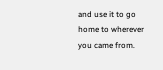and use it to go home to wherever you came from.